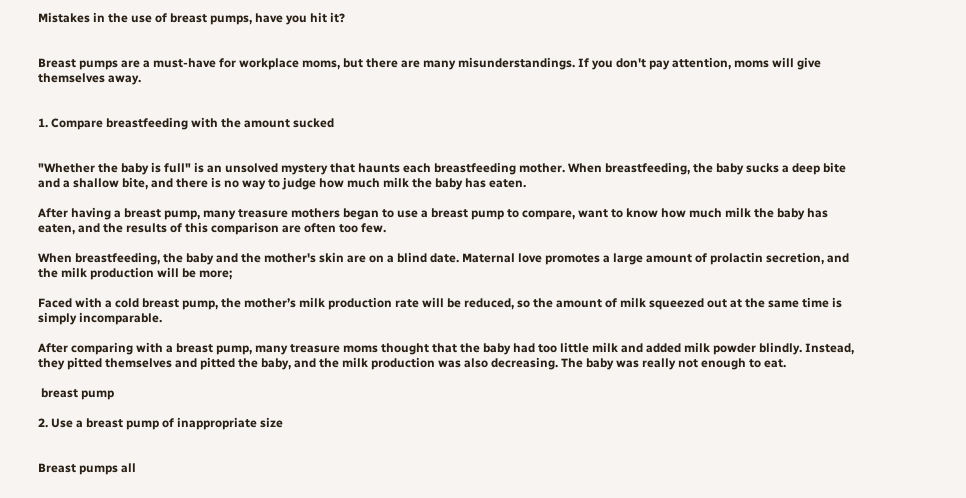Mistakes in the use of breast pumps, have you hit it?


Breast pumps are a must-have for workplace moms, but there are many misunderstandings. If you don't pay attention, moms will give themselves away.


1. Compare breastfeeding with the amount sucked


"Whether the baby is full" is an unsolved mystery that haunts each breastfeeding mother. When breastfeeding, the baby sucks a deep bite and a shallow bite, and there is no way to judge how much milk the baby has eaten.

After having a breast pump, many treasure mothers began to use a breast pump to compare, want to know how much milk the baby has eaten, and the results of this comparison are often too few.

When breastfeeding, the baby and the mother's skin are on a blind date. Maternal love promotes a large amount of prolactin secretion, and the milk production will be more;

Faced with a cold breast pump, the mother’s milk production rate will be reduced, so the amount of milk squeezed out at the same time is simply incomparable.

After comparing with a breast pump, many treasure moms thought that the baby had too little milk and added milk powder blindly. Instead, they pitted themselves and pitted the baby, and the milk production was also decreasing. The baby was really not enough to eat.

 breast pump

2. Use a breast pump of inappropriate size


Breast pumps all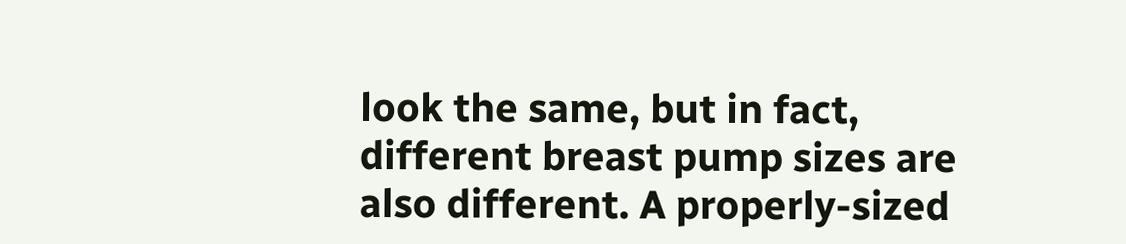look the same, but in fact, different breast pump sizes are also different. A properly-sized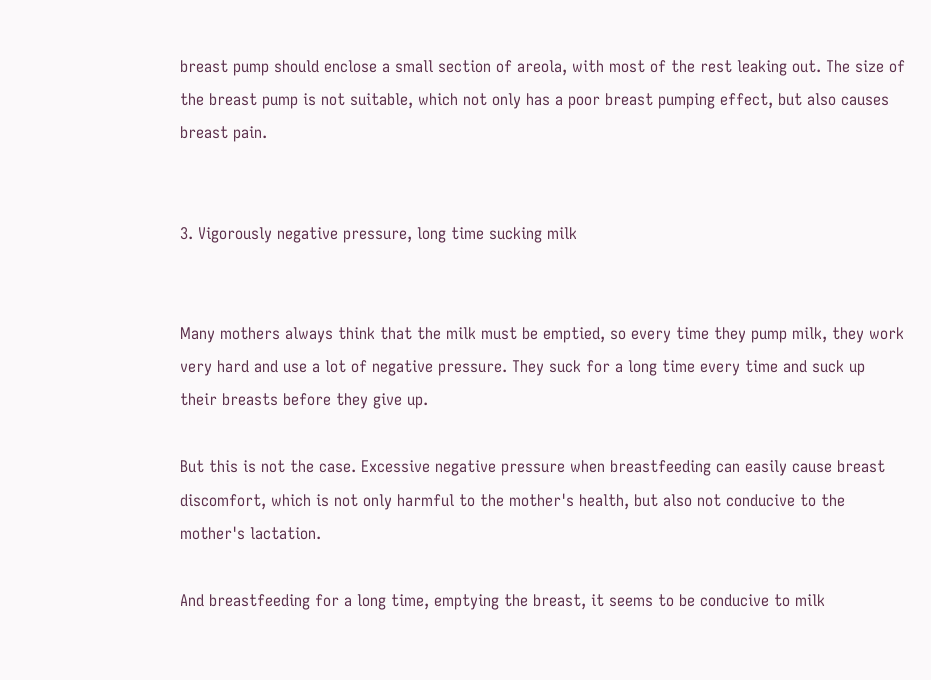breast pump should enclose a small section of areola, with most of the rest leaking out. The size of the breast pump is not suitable, which not only has a poor breast pumping effect, but also causes breast pain.


3. Vigorously negative pressure, long time sucking milk


Many mothers always think that the milk must be emptied, so every time they pump milk, they work very hard and use a lot of negative pressure. They suck for a long time every time and suck up their breasts before they give up.

But this is not the case. Excessive negative pressure when breastfeeding can easily cause breast discomfort, which is not only harmful to the mother's health, but also not conducive to the mother's lactation.

And breastfeeding for a long time, emptying the breast, it seems to be conducive to milk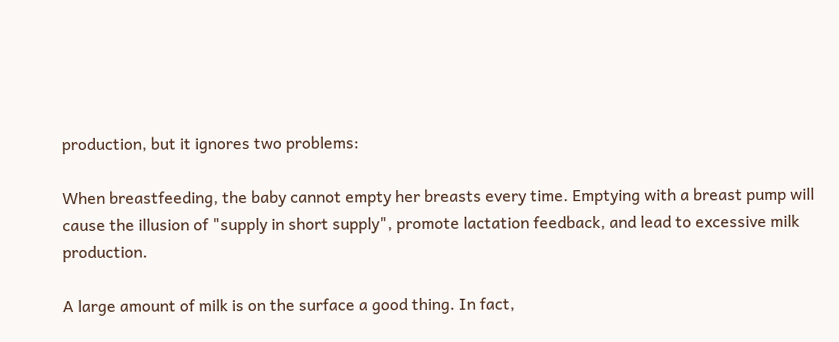production, but it ignores two problems:

When breastfeeding, the baby cannot empty her breasts every time. Emptying with a breast pump will cause the illusion of "supply in short supply", promote lactation feedback, and lead to excessive milk production.

A large amount of milk is on the surface a good thing. In fact,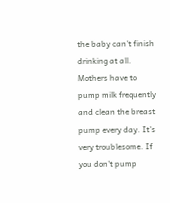the baby can't finish drinking at all. Mothers have to pump milk frequently and clean the breast pump every day. It's very troublesome. If you don't pump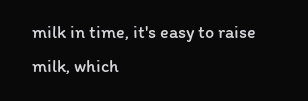milk in time, it's easy to raise milk, which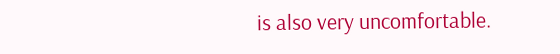is also very uncomfortable.